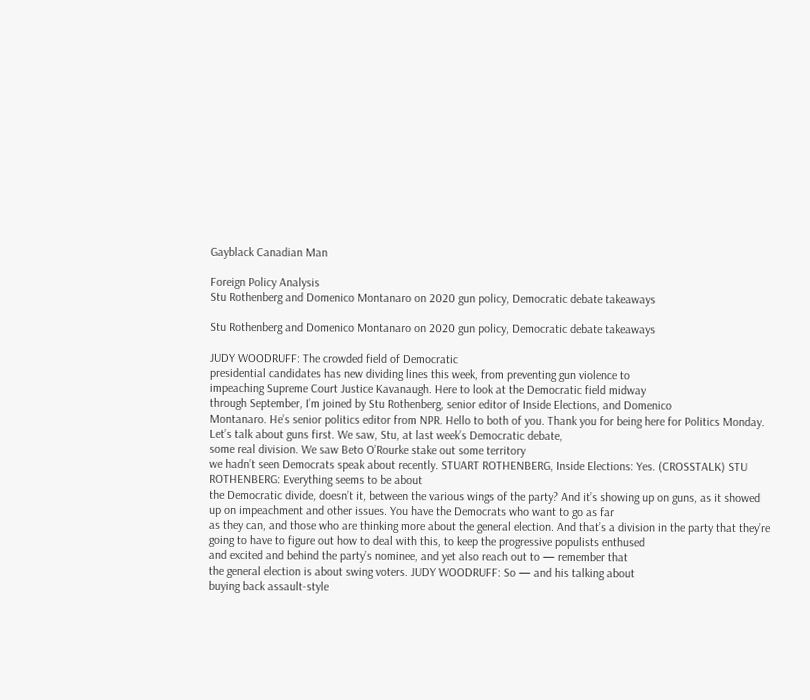Gayblack Canadian Man

Foreign Policy Analysis
Stu Rothenberg and Domenico Montanaro on 2020 gun policy, Democratic debate takeaways

Stu Rothenberg and Domenico Montanaro on 2020 gun policy, Democratic debate takeaways

JUDY WOODRUFF: The crowded field of Democratic
presidential candidates has new dividing lines this week, from preventing gun violence to
impeaching Supreme Court Justice Kavanaugh. Here to look at the Democratic field midway
through September, I’m joined by Stu Rothenberg, senior editor of Inside Elections, and Domenico
Montanaro. He’s senior politics editor from NPR. Hello to both of you. Thank you for being here for Politics Monday. Let’s talk about guns first. We saw, Stu, at last week’s Democratic debate,
some real division. We saw Beto O’Rourke stake out some territory
we hadn’t seen Democrats speak about recently. STUART ROTHENBERG, Inside Elections: Yes. (CROSSTALK) STU ROTHENBERG: Everything seems to be about
the Democratic divide, doesn’t it, between the various wings of the party? And it’s showing up on guns, as it showed
up on impeachment and other issues. You have the Democrats who want to go as far
as they can, and those who are thinking more about the general election. And that’s a division in the party that they’re
going to have to figure out how to deal with this, to keep the progressive populists enthused
and excited and behind the party’s nominee, and yet also reach out to — remember that
the general election is about swing voters. JUDY WOODRUFF: So — and his talking about
buying back assault-style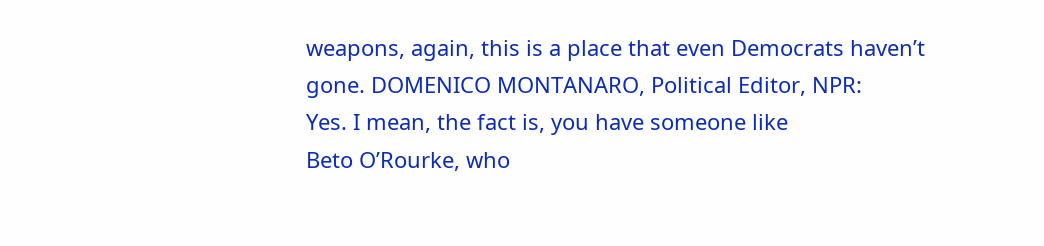weapons, again, this is a place that even Democrats haven’t
gone. DOMENICO MONTANARO, Political Editor, NPR:
Yes. I mean, the fact is, you have someone like
Beto O’Rourke, who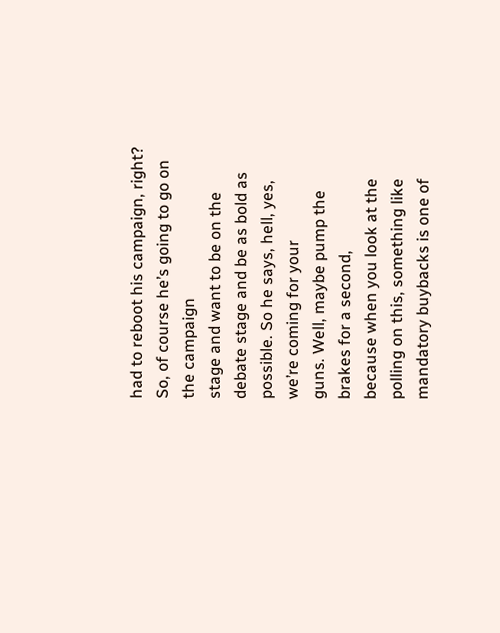had to reboot his campaign, right? So, of course he’s going to go on the campaign
stage and want to be on the debate stage and be as bold as possible. So he says, hell, yes, we’re coming for your
guns. Well, maybe pump the brakes for a second,
because when you look at the polling on this, something like mandatory buybacks is one of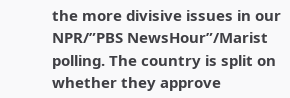the more divisive issues in our NPR/”PBS NewsHour”/Marist polling. The country is split on whether they approve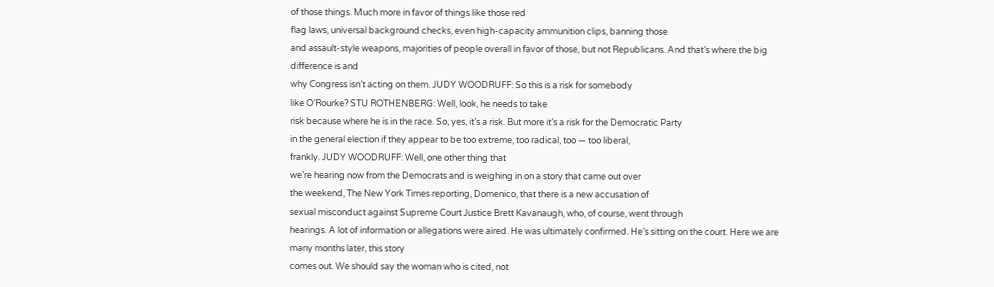of those things. Much more in favor of things like those red
flag laws, universal background checks, even high-capacity ammunition clips, banning those
and assault-style weapons, majorities of people overall in favor of those, but not Republicans. And that’s where the big difference is and
why Congress isn’t acting on them. JUDY WOODRUFF: So this is a risk for somebody
like O’Rourke? STU ROTHENBERG: Well, look, he needs to take
risk because where he is in the race. So, yes, it’s a risk. But more it’s a risk for the Democratic Party
in the general election if they appear to be too extreme, too radical, too — too liberal,
frankly. JUDY WOODRUFF: Well, one other thing that
we’re hearing now from the Democrats and is weighing in on a story that came out over
the weekend, The New York Times reporting, Domenico, that there is a new accusation of
sexual misconduct against Supreme Court Justice Brett Kavanaugh, who, of course, went through
hearings. A lot of information or allegations were aired. He was ultimately confirmed. He’s sitting on the court. Here we are many months later, this story
comes out. We should say the woman who is cited, not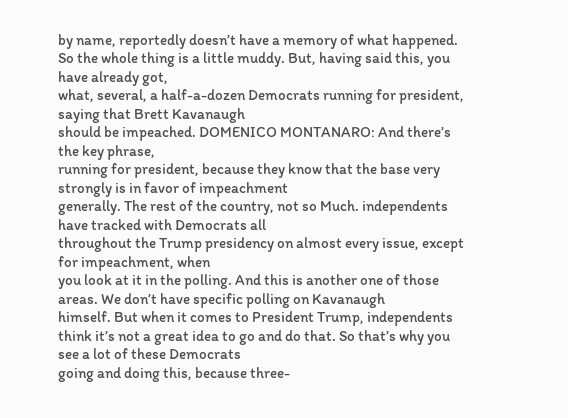by name, reportedly doesn’t have a memory of what happened. So the whole thing is a little muddy. But, having said this, you have already got,
what, several, a half-a-dozen Democrats running for president, saying that Brett Kavanaugh
should be impeached. DOMENICO MONTANARO: And there’s the key phrase,
running for president, because they know that the base very strongly is in favor of impeachment
generally. The rest of the country, not so Much. independents have tracked with Democrats all
throughout the Trump presidency on almost every issue, except for impeachment, when
you look at it in the polling. And this is another one of those areas. We don’t have specific polling on Kavanaugh
himself. But when it comes to President Trump, independents
think it’s not a great idea to go and do that. So that’s why you see a lot of these Democrats
going and doing this, because three-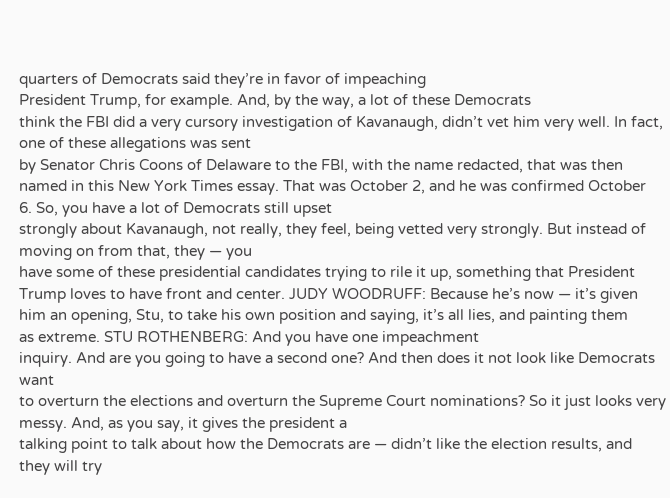quarters of Democrats said they’re in favor of impeaching
President Trump, for example. And, by the way, a lot of these Democrats
think the FBI did a very cursory investigation of Kavanaugh, didn’t vet him very well. In fact, one of these allegations was sent
by Senator Chris Coons of Delaware to the FBI, with the name redacted, that was then
named in this New York Times essay. That was October 2, and he was confirmed October
6. So, you have a lot of Democrats still upset
strongly about Kavanaugh, not really, they feel, being vetted very strongly. But instead of moving on from that, they — you
have some of these presidential candidates trying to rile it up, something that President
Trump loves to have front and center. JUDY WOODRUFF: Because he’s now — it’s given
him an opening, Stu, to take his own position and saying, it’s all lies, and painting them
as extreme. STU ROTHENBERG: And you have one impeachment
inquiry. And are you going to have a second one? And then does it not look like Democrats want
to overturn the elections and overturn the Supreme Court nominations? So it just looks very messy. And, as you say, it gives the president a
talking point to talk about how the Democrats are — didn’t like the election results, and
they will try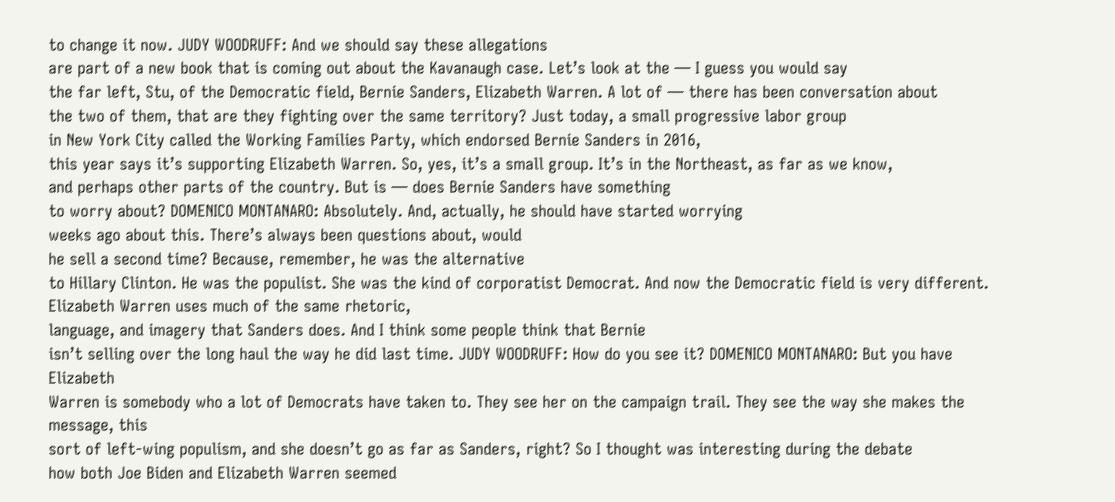to change it now. JUDY WOODRUFF: And we should say these allegations
are part of a new book that is coming out about the Kavanaugh case. Let’s look at the — I guess you would say
the far left, Stu, of the Democratic field, Bernie Sanders, Elizabeth Warren. A lot of — there has been conversation about
the two of them, that are they fighting over the same territory? Just today, a small progressive labor group
in New York City called the Working Families Party, which endorsed Bernie Sanders in 2016,
this year says it’s supporting Elizabeth Warren. So, yes, it’s a small group. It’s in the Northeast, as far as we know,
and perhaps other parts of the country. But is — does Bernie Sanders have something
to worry about? DOMENICO MONTANARO: Absolutely. And, actually, he should have started worrying
weeks ago about this. There’s always been questions about, would
he sell a second time? Because, remember, he was the alternative
to Hillary Clinton. He was the populist. She was the kind of corporatist Democrat. And now the Democratic field is very different. Elizabeth Warren uses much of the same rhetoric,
language, and imagery that Sanders does. And I think some people think that Bernie
isn’t selling over the long haul the way he did last time. JUDY WOODRUFF: How do you see it? DOMENICO MONTANARO: But you have Elizabeth
Warren is somebody who a lot of Democrats have taken to. They see her on the campaign trail. They see the way she makes the message, this
sort of left-wing populism, and she doesn’t go as far as Sanders, right? So I thought was interesting during the debate
how both Joe Biden and Elizabeth Warren seemed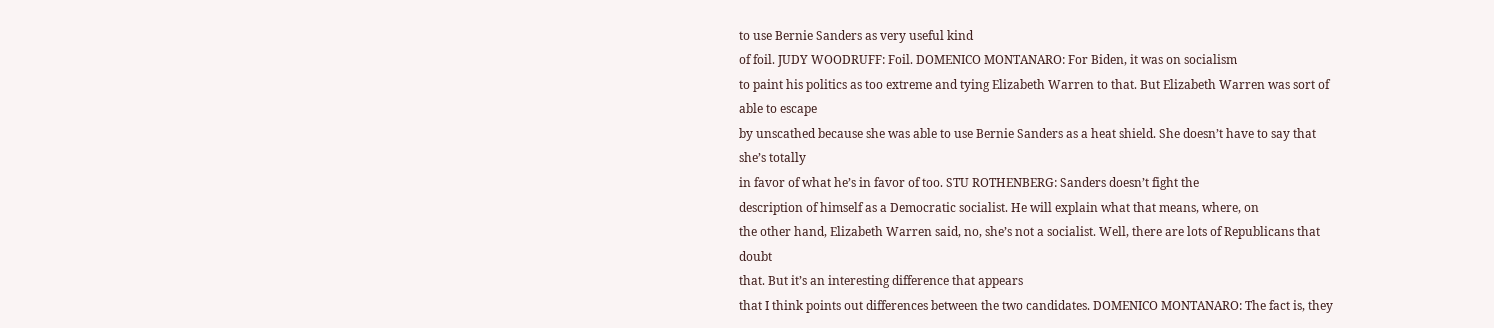to use Bernie Sanders as very useful kind
of foil. JUDY WOODRUFF: Foil. DOMENICO MONTANARO: For Biden, it was on socialism
to paint his politics as too extreme and tying Elizabeth Warren to that. But Elizabeth Warren was sort of able to escape
by unscathed because she was able to use Bernie Sanders as a heat shield. She doesn’t have to say that she’s totally
in favor of what he’s in favor of too. STU ROTHENBERG: Sanders doesn’t fight the
description of himself as a Democratic socialist. He will explain what that means, where, on
the other hand, Elizabeth Warren said, no, she’s not a socialist. Well, there are lots of Republicans that doubt
that. But it’s an interesting difference that appears
that I think points out differences between the two candidates. DOMENICO MONTANARO: The fact is, they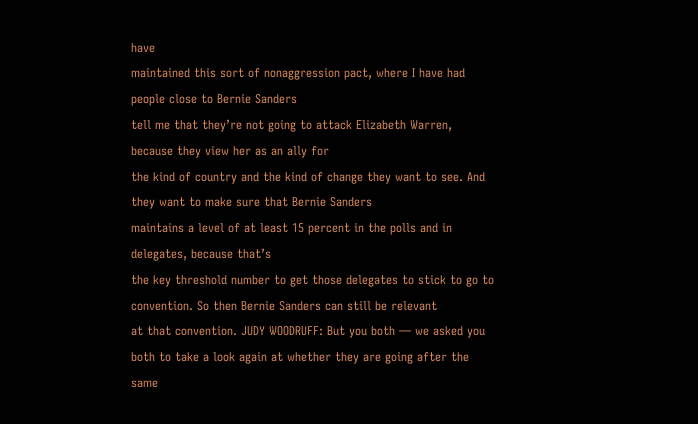have
maintained this sort of nonaggression pact, where I have had people close to Bernie Sanders
tell me that they’re not going to attack Elizabeth Warren, because they view her as an ally for
the kind of country and the kind of change they want to see. And they want to make sure that Bernie Sanders
maintains a level of at least 15 percent in the polls and in delegates, because that’s
the key threshold number to get those delegates to stick to go to convention. So then Bernie Sanders can still be relevant
at that convention. JUDY WOODRUFF: But you both — we asked you
both to take a look again at whether they are going after the same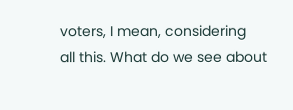voters, I mean, considering
all this. What do we see about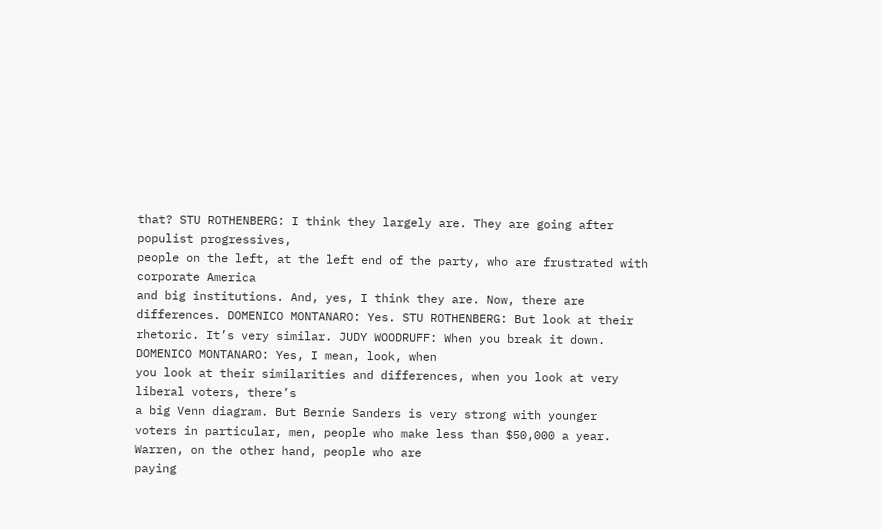that? STU ROTHENBERG: I think they largely are. They are going after populist progressives,
people on the left, at the left end of the party, who are frustrated with corporate America
and big institutions. And, yes, I think they are. Now, there are differences. DOMENICO MONTANARO: Yes. STU ROTHENBERG: But look at their rhetoric. It’s very similar. JUDY WOODRUFF: When you break it down. DOMENICO MONTANARO: Yes, I mean, look, when
you look at their similarities and differences, when you look at very liberal voters, there’s
a big Venn diagram. But Bernie Sanders is very strong with younger
voters in particular, men, people who make less than $50,000 a year. Warren, on the other hand, people who are
paying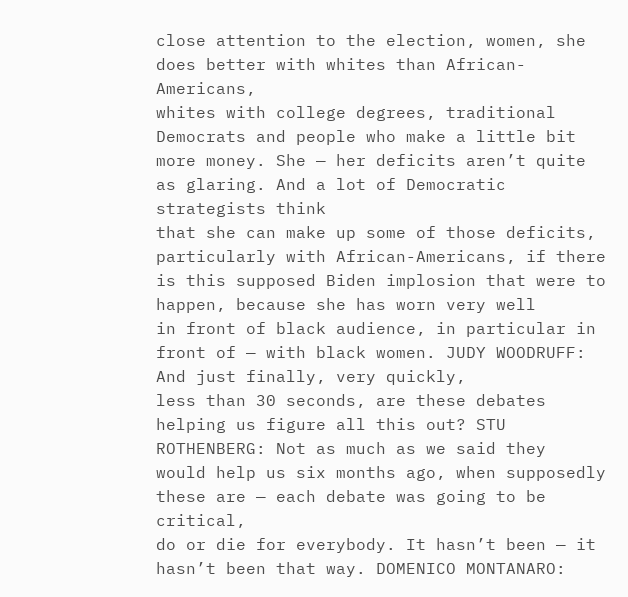close attention to the election, women, she does better with whites than African-Americans,
whites with college degrees, traditional Democrats and people who make a little bit more money. She — her deficits aren’t quite as glaring. And a lot of Democratic strategists think
that she can make up some of those deficits, particularly with African-Americans, if there
is this supposed Biden implosion that were to happen, because she has worn very well
in front of black audience, in particular in front of — with black women. JUDY WOODRUFF: And just finally, very quickly,
less than 30 seconds, are these debates helping us figure all this out? STU ROTHENBERG: Not as much as we said they
would help us six months ago, when supposedly these are — each debate was going to be critical,
do or die for everybody. It hasn’t been — it hasn’t been that way. DOMENICO MONTANARO: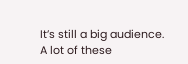It’s still a big audience. A lot of these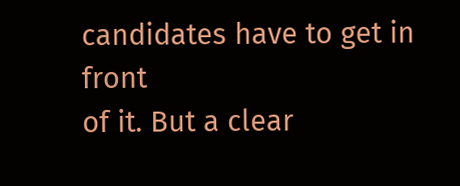candidates have to get in front
of it. But a clear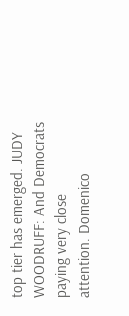top tier has emerged. JUDY WOODRUFF: And Democrats paying very close
attention. Domenico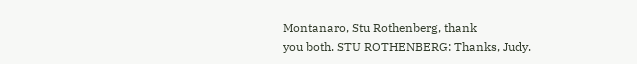Montanaro, Stu Rothenberg, thank
you both. STU ROTHENBERG: Thanks, Judy.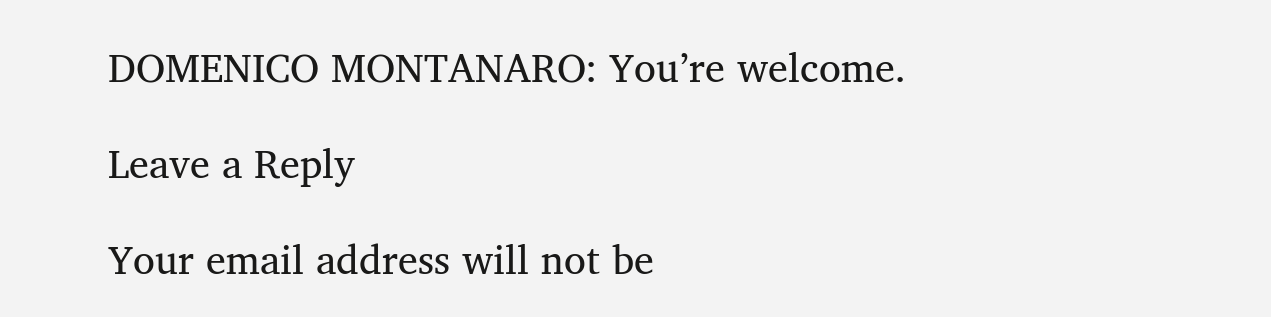DOMENICO MONTANARO: You’re welcome.

Leave a Reply

Your email address will not be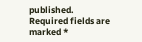published. Required fields are marked *